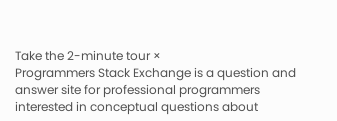Take the 2-minute tour ×
Programmers Stack Exchange is a question and answer site for professional programmers interested in conceptual questions about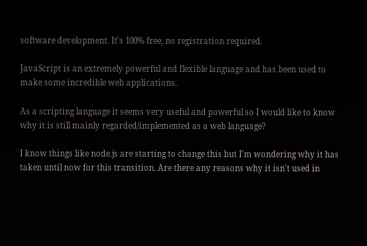software development. It's 100% free, no registration required.

JavaScript is an extremely powerful and flexible language and has been used to make some incredible web applications.

As a scripting language it seems very useful and powerful so I would like to know why it is still mainly regarded/implemented as a web language?

I know things like node.js are starting to change this but I'm wondering why it has taken until now for this transition. Are there any reasons why it isn't used in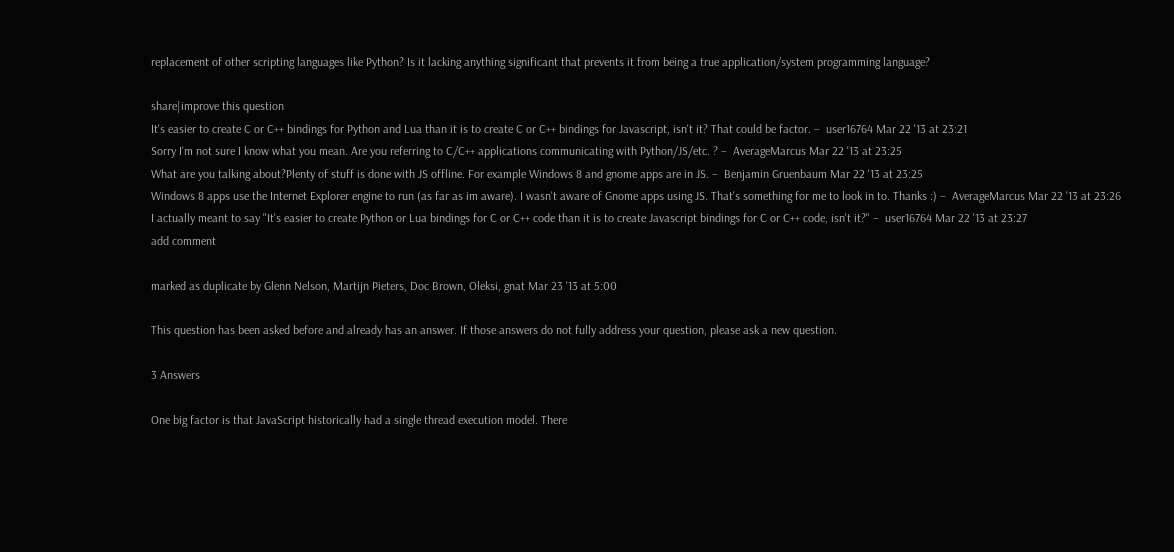replacement of other scripting languages like Python? Is it lacking anything significant that prevents it from being a true application/system programming language?

share|improve this question
It's easier to create C or C++ bindings for Python and Lua than it is to create C or C++ bindings for Javascript, isn't it? That could be factor. –  user16764 Mar 22 '13 at 23:21
Sorry I'm not sure I know what you mean. Are you referring to C/C++ applications communicating with Python/JS/etc. ? –  AverageMarcus Mar 22 '13 at 23:25
What are you talking about?Plenty of stuff is done with JS offline. For example Windows 8 and gnome apps are in JS. –  Benjamin Gruenbaum Mar 22 '13 at 23:25
Windows 8 apps use the Internet Explorer engine to run (as far as im aware). I wasn't aware of Gnome apps using JS. That's something for me to look in to. Thanks :) –  AverageMarcus Mar 22 '13 at 23:26
I actually meant to say "It's easier to create Python or Lua bindings for C or C++ code than it is to create Javascript bindings for C or C++ code, isn't it?" –  user16764 Mar 22 '13 at 23:27
add comment

marked as duplicate by Glenn Nelson, Martijn Pieters, Doc Brown, Oleksi, gnat Mar 23 '13 at 5:00

This question has been asked before and already has an answer. If those answers do not fully address your question, please ask a new question.

3 Answers

One big factor is that JavaScript historically had a single thread execution model. There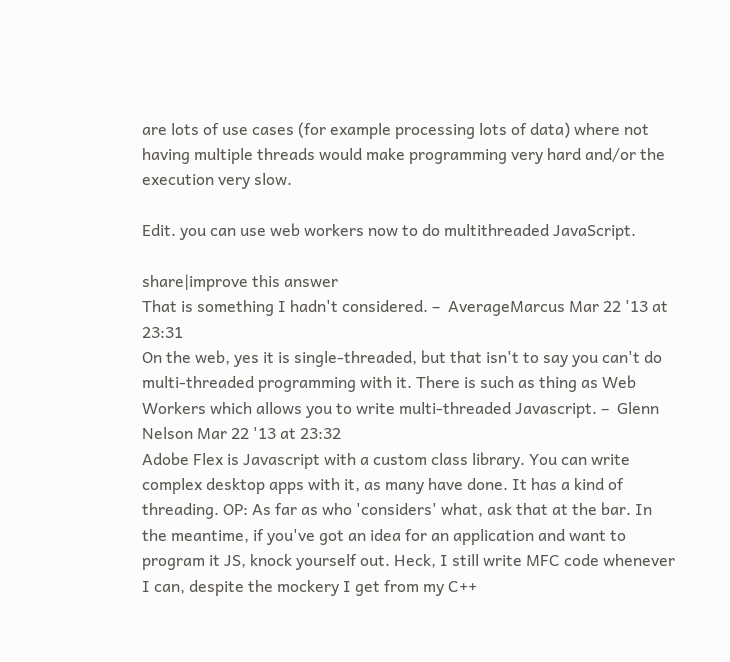are lots of use cases (for example processing lots of data) where not having multiple threads would make programming very hard and/or the execution very slow.

Edit. you can use web workers now to do multithreaded JavaScript.

share|improve this answer
That is something I hadn't considered. –  AverageMarcus Mar 22 '13 at 23:31
On the web, yes it is single-threaded, but that isn't to say you can't do multi-threaded programming with it. There is such as thing as Web Workers which allows you to write multi-threaded Javascript. –  Glenn Nelson Mar 22 '13 at 23:32
Adobe Flex is Javascript with a custom class library. You can write complex desktop apps with it, as many have done. It has a kind of threading. OP: As far as who 'considers' what, ask that at the bar. In the meantime, if you've got an idea for an application and want to program it JS, knock yourself out. Heck, I still write MFC code whenever I can, despite the mockery I get from my C++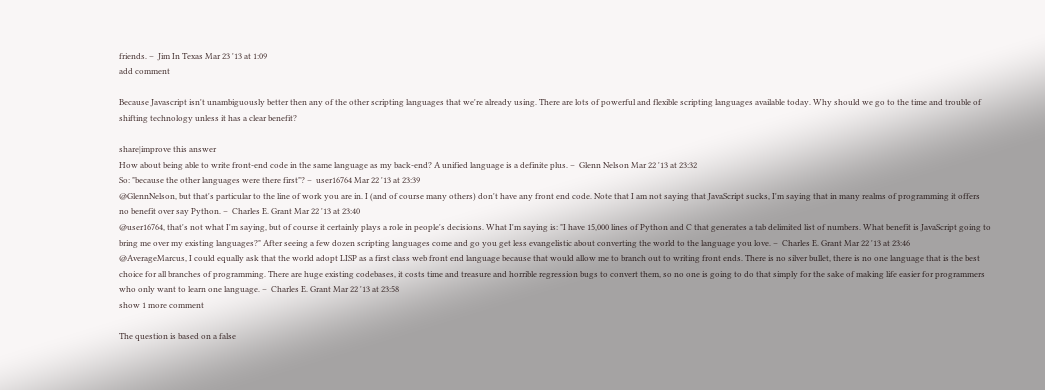friends. –  Jim In Texas Mar 23 '13 at 1:09
add comment

Because Javascript isn't unambiguously better then any of the other scripting languages that we're already using. There are lots of powerful and flexible scripting languages available today. Why should we go to the time and trouble of shifting technology unless it has a clear benefit?

share|improve this answer
How about being able to write front-end code in the same language as my back-end? A unified language is a definite plus. –  Glenn Nelson Mar 22 '13 at 23:32
So: "because the other languages were there first"? –  user16764 Mar 22 '13 at 23:39
@GlennNelson, but that's particular to the line of work you are in. I (and of course many others) don't have any front end code. Note that I am not saying that JavaScript sucks, I'm saying that in many realms of programming it offers no benefit over say Python. –  Charles E. Grant Mar 22 '13 at 23:40
@user16764, that's not what I'm saying, but of course it certainly plays a role in people's decisions. What I'm saying is: "I have 15,000 lines of Python and C that generates a tab delimited list of numbers. What benefit is JavaScript going to bring me over my existing languages?" After seeing a few dozen scripting languages come and go you get less evangelistic about converting the world to the language you love. –  Charles E. Grant Mar 22 '13 at 23:46
@AverageMarcus, I could equally ask that the world adopt LISP as a first class web front end language because that would allow me to branch out to writing front ends. There is no silver bullet, there is no one language that is the best choice for all branches of programming. There are huge existing codebases, it costs time and treasure and horrible regression bugs to convert them, so no one is going to do that simply for the sake of making life easier for programmers who only want to learn one language. –  Charles E. Grant Mar 22 '13 at 23:58
show 1 more comment

The question is based on a false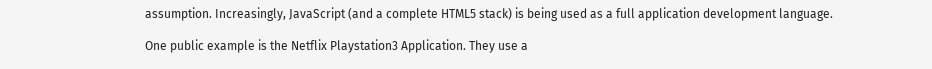assumption. Increasingly, JavaScript (and a complete HTML5 stack) is being used as a full application development language.

One public example is the Netflix Playstation3 Application. They use a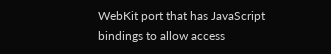WebKit port that has JavaScript bindings to allow access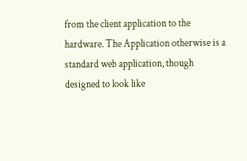from the client application to the hardware. The Application otherwise is a standard web application, though designed to look like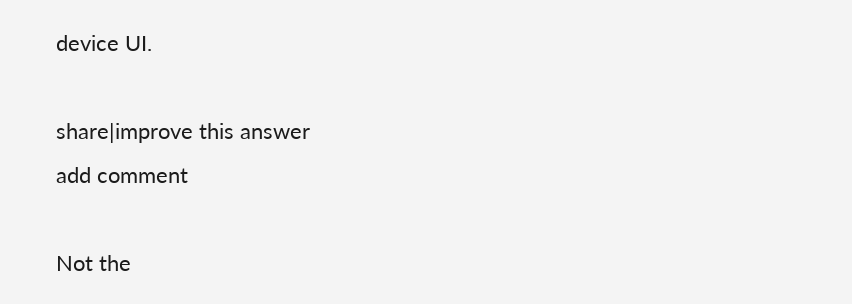device UI.

share|improve this answer
add comment

Not the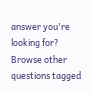answer you're looking for? Browse other questions tagged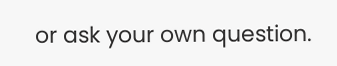or ask your own question.